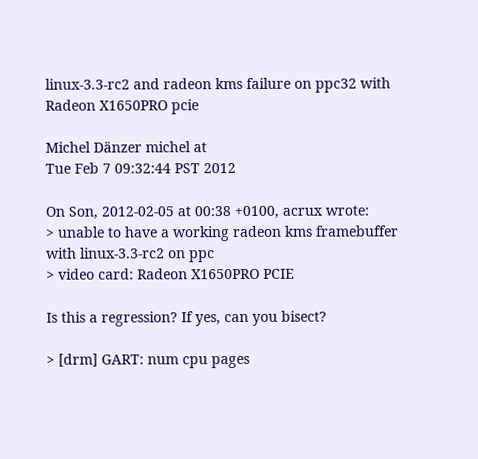linux-3.3-rc2 and radeon kms failure on ppc32 with Radeon X1650PRO pcie

Michel Dänzer michel at
Tue Feb 7 09:32:44 PST 2012

On Son, 2012-02-05 at 00:38 +0100, acrux wrote:
> unable to have a working radeon kms framebuffer with linux-3.3-rc2 on ppc
> video card: Radeon X1650PRO PCIE

Is this a regression? If yes, can you bisect?

> [drm] GART: num cpu pages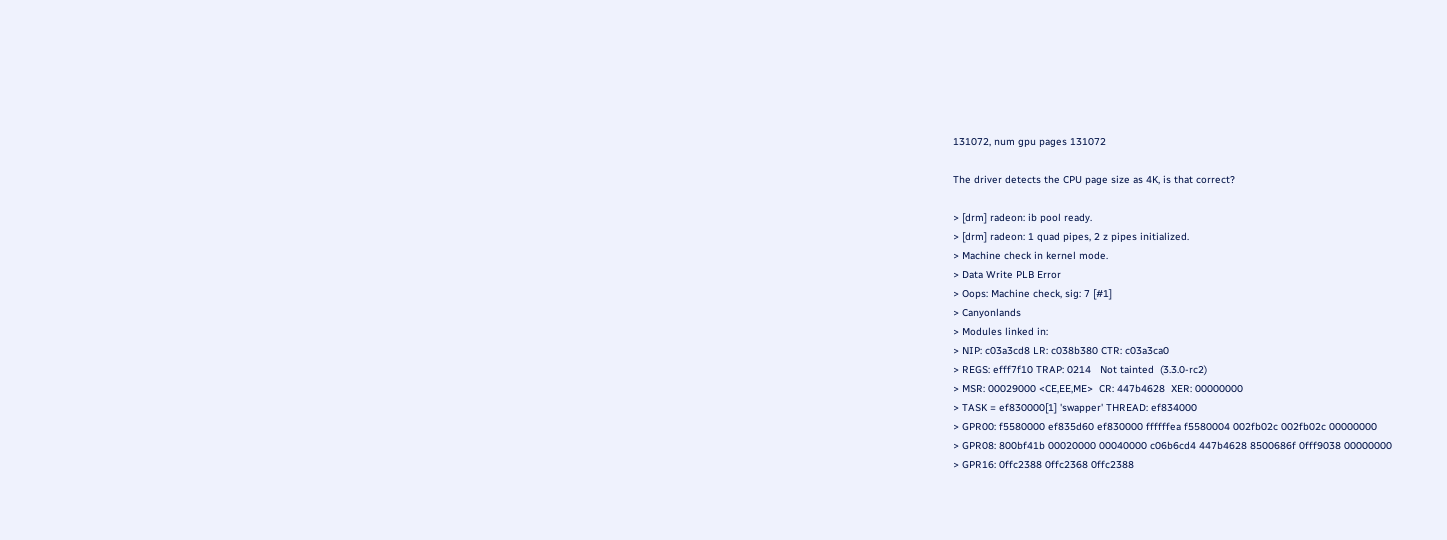131072, num gpu pages 131072

The driver detects the CPU page size as 4K, is that correct?

> [drm] radeon: ib pool ready.
> [drm] radeon: 1 quad pipes, 2 z pipes initialized.
> Machine check in kernel mode.
> Data Write PLB Error
> Oops: Machine check, sig: 7 [#1]
> Canyonlands
> Modules linked in:
> NIP: c03a3cd8 LR: c038b380 CTR: c03a3ca0
> REGS: efff7f10 TRAP: 0214   Not tainted  (3.3.0-rc2)
> MSR: 00029000 <CE,EE,ME>  CR: 447b4628  XER: 00000000
> TASK = ef830000[1] 'swapper' THREAD: ef834000
> GPR00: f5580000 ef835d60 ef830000 ffffffea f5580004 002fb02c 002fb02c 00000000
> GPR08: 800bf41b 00020000 00040000 c06b6cd4 447b4628 8500686f 0fff9038 00000000
> GPR16: 0ffc2388 0ffc2368 0ffc2388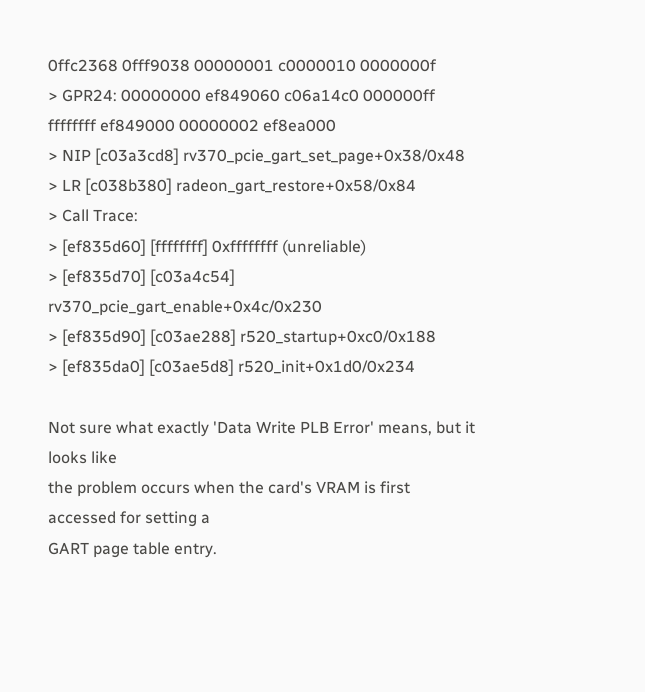0ffc2368 0fff9038 00000001 c0000010 0000000f
> GPR24: 00000000 ef849060 c06a14c0 000000ff ffffffff ef849000 00000002 ef8ea000
> NIP [c03a3cd8] rv370_pcie_gart_set_page+0x38/0x48
> LR [c038b380] radeon_gart_restore+0x58/0x84
> Call Trace:
> [ef835d60] [ffffffff] 0xffffffff (unreliable)
> [ef835d70] [c03a4c54] rv370_pcie_gart_enable+0x4c/0x230
> [ef835d90] [c03ae288] r520_startup+0xc0/0x188
> [ef835da0] [c03ae5d8] r520_init+0x1d0/0x234

Not sure what exactly 'Data Write PLB Error' means, but it looks like
the problem occurs when the card's VRAM is first accessed for setting a
GART page table entry.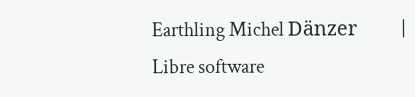Earthling Michel Dänzer           |
Libre software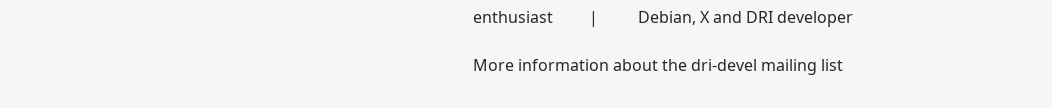enthusiast         |          Debian, X and DRI developer

More information about the dri-devel mailing list